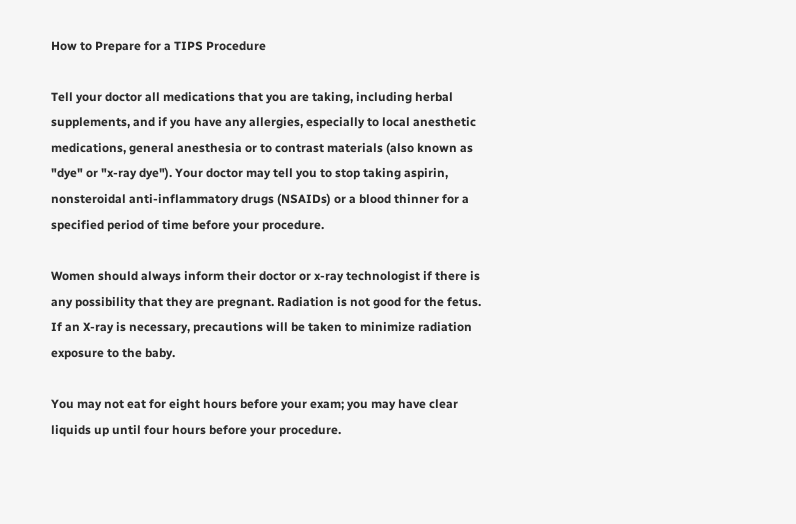How to Prepare for a TIPS Procedure

Tell your doctor all medications that you are taking, including herbal supplements, and if you have any allergies, especially to local anesthetic medications, general anesthesia or to contrast materials (also known as "dye" or "x-ray dye"). Your doctor may tell you to stop taking aspirin, nonsteroidal anti-inflammatory drugs (NSAIDs) or a blood thinner for a specified period of time before your procedure.

Women should always inform their doctor or x-ray technologist if there is any possibility that they are pregnant. Radiation is not good for the fetus. If an X-ray is necessary, precautions will be taken to minimize radiation exposure to the baby.

You may not eat for eight hours before your exam; you may have clear liquids up until four hours before your procedure.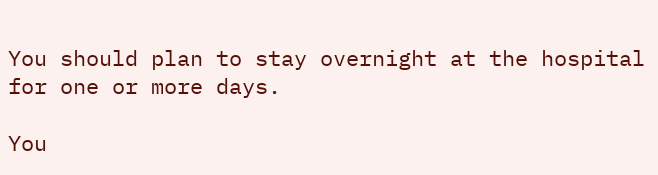You should plan to stay overnight at the hospital for one or more days.

You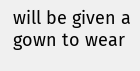will be given a gown to wear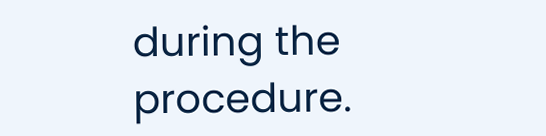during the procedure.